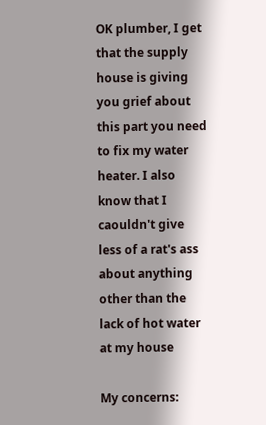OK plumber, I get that the supply house is giving you grief about this part you need to fix my water heater. I also know that I caouldn't give less of a rat's ass about anything other than the lack of hot water at my house

My concerns: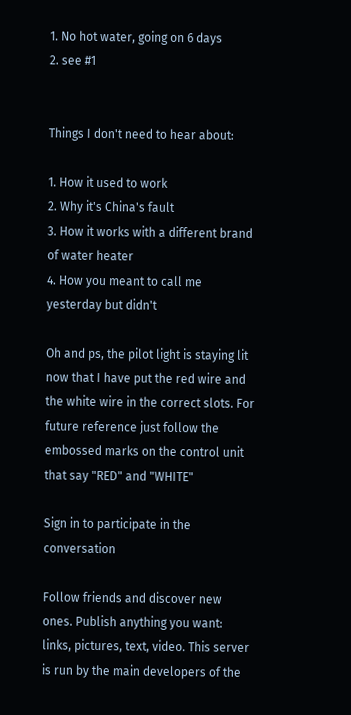1. No hot water, going on 6 days
2. see #1


Things I don't need to hear about:

1. How it used to work
2. Why it's China's fault
3. How it works with a different brand of water heater
4. How you meant to call me yesterday but didn't

Oh and ps, the pilot light is staying lit now that I have put the red wire and the white wire in the correct slots. For future reference just follow the embossed marks on the control unit that say "RED" and "WHITE"

Sign in to participate in the conversation

Follow friends and discover new ones. Publish anything you want: links, pictures, text, video. This server is run by the main developers of the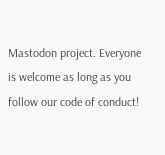Mastodon project. Everyone is welcome as long as you follow our code of conduct!